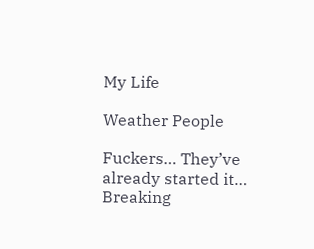My Life

Weather People

Fuckers… They’ve already started it… Breaking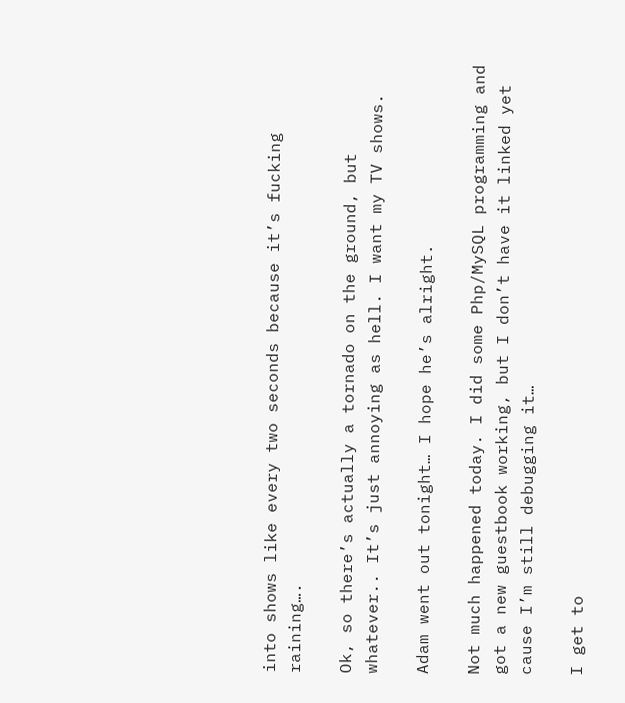into shows like every two seconds because it’s fucking raining….

Ok, so there’s actually a tornado on the ground, but whatever.. It’s just annoying as hell. I want my TV shows.

Adam went out tonight… I hope he’s alright.

Not much happened today. I did some Php/MySQL programming and got a new guestbook working, but I don’t have it linked yet cause I’m still debugging it…

I get to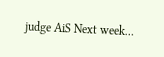judge AiS Next week…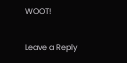WOOT!

Leave a Reply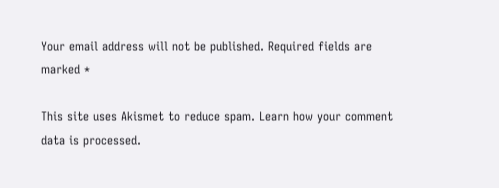Your email address will not be published. Required fields are marked *

This site uses Akismet to reduce spam. Learn how your comment data is processed.